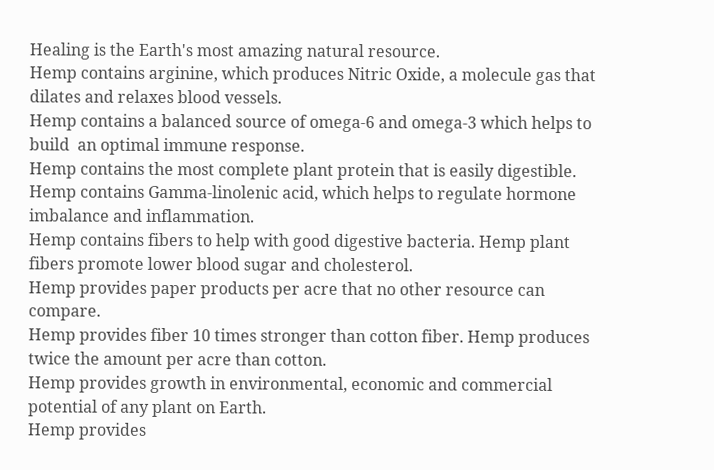Healing is the Earth's most amazing natural resource.
Hemp contains arginine, which produces Nitric Oxide, a molecule gas that dilates and relaxes blood vessels.
Hemp contains a balanced source of omega-6 and omega-3 which helps to build  an optimal immune response.
Hemp contains the most complete plant protein that is easily digestible.
Hemp contains Gamma-linolenic acid, which helps to regulate hormone imbalance and inflammation.
Hemp contains fibers to help with good digestive bacteria. Hemp plant fibers promote lower blood sugar and cholesterol.
Hemp provides paper products per acre that no other resource can compare.
Hemp provides fiber 10 times stronger than cotton fiber. Hemp produces twice the amount per acre than cotton.
Hemp provides growth in environmental, economic and commercial potential of any plant on Earth.
Hemp provides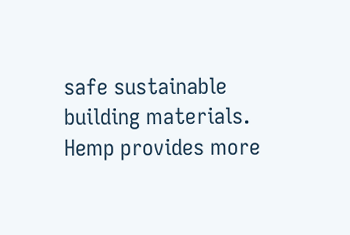safe sustainable building materials.
Hemp provides more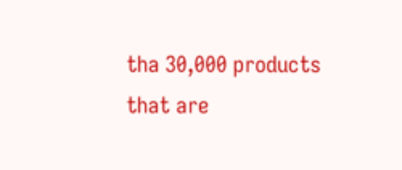tha 30,000 products that are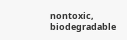nontoxic, biodegradable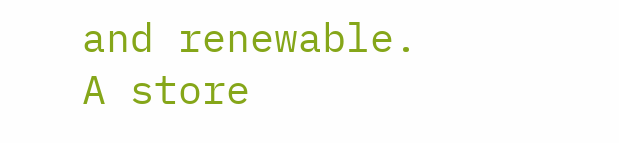and renewable.
A store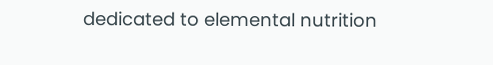dedicated to elemental nutrition